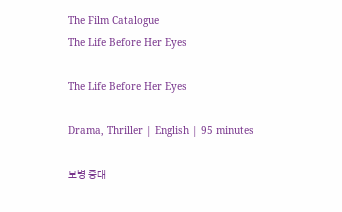The Film Catalogue
The Life Before Her Eyes

The Life Before Her Eyes

Drama, Thriller | English | 95 minutes

보병 중대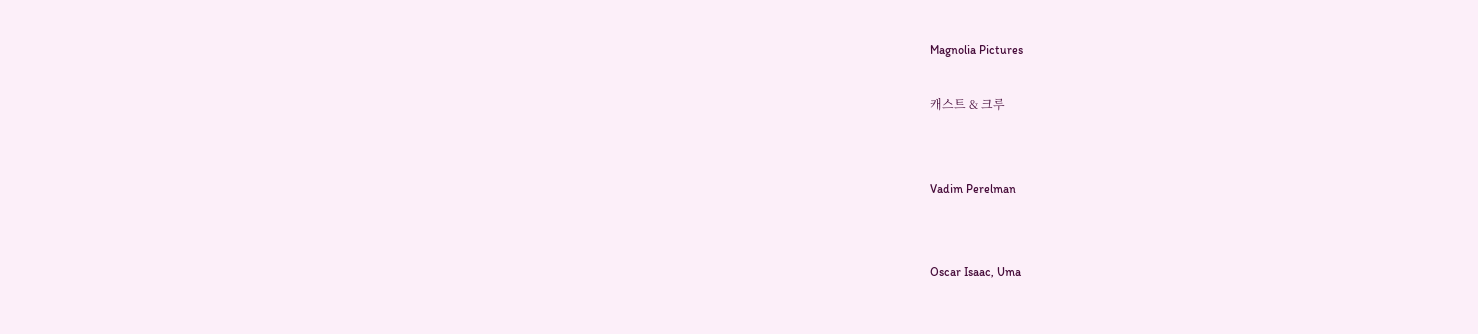Magnolia Pictures

캐스트 & 크루


Vadim Perelman


Oscar Isaac, Uma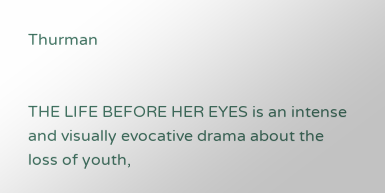Thurman


THE LIFE BEFORE HER EYES is an intense and visually evocative drama about the loss of youth,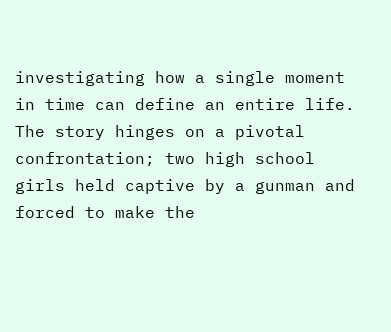investigating how a single moment in time can define an entire life. The story hinges on a pivotal confrontation; two high school girls held captive by a gunman and forced to make the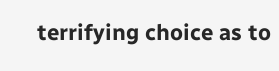terrifying choice as to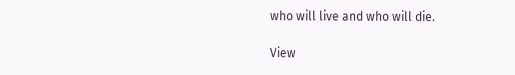who will live and who will die.

View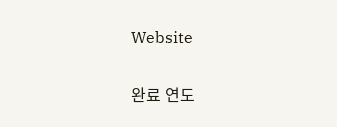Website

완료 연도